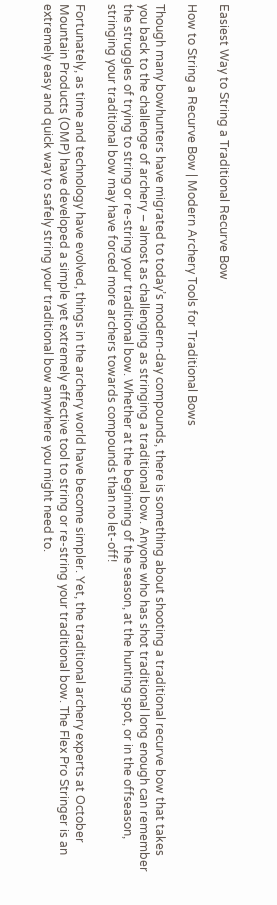Easiest Way to String a Traditional Recurve Bow

How to String a Recurve Bow | Modern Archery Tools for Traditional Bows

Though many bowhunters have migrated to today’s modern-day compounds, there is something about shooting a traditional recurve bow that takes you back to the challenge of archery – almost as challenging as stringing a traditional bow. Anyone who has shot traditional long enough can remember the struggles of trying to string or re-string your traditional bow. Whether at the beginning of the season, at the hunting spot, or in the offseason, stringing your traditional bow may have forced more archers towards compounds than no let-off!

Fortunately, as time and technology have evolved, things in the archery world have become simpler. Yet, the traditional archery experts at October Mountain Products (OMP) have developed a simple yet extremely effective tool to string or re-string your traditional bow. The Flex Pro Stringer is an extremely easy and quick way to safely string your traditional bow anywhere you might need to.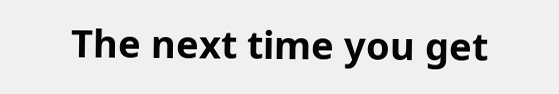The next time you get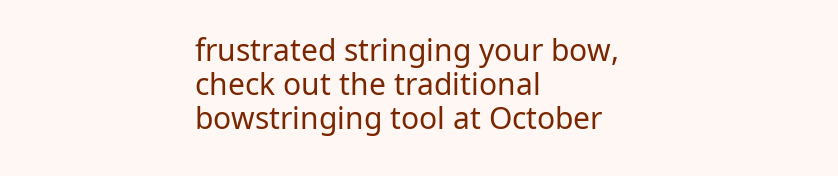frustrated stringing your bow, check out the traditional bowstringing tool at October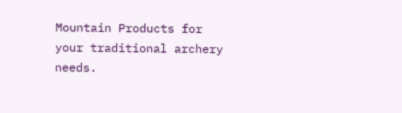Mountain Products for your traditional archery needs.